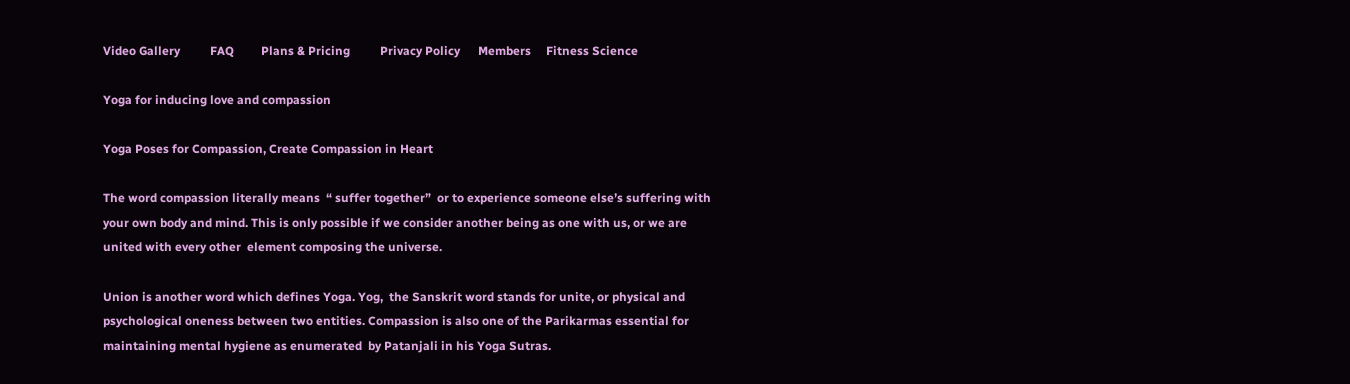Video Gallery          FAQ         Plans & Pricing          Privacy Policy      Members     Fitness Science

Yoga for inducing love and compassion

Yoga Poses for Compassion, Create Compassion in Heart

The word compassion literally means  “ suffer together”  or to experience someone else’s suffering with your own body and mind. This is only possible if we consider another being as one with us, or we are united with every other  element composing the universe.

Union is another word which defines Yoga. Yog,  the Sanskrit word stands for unite, or physical and psychological oneness between two entities. Compassion is also one of the Parikarmas essential for maintaining mental hygiene as enumerated  by Patanjali in his Yoga Sutras.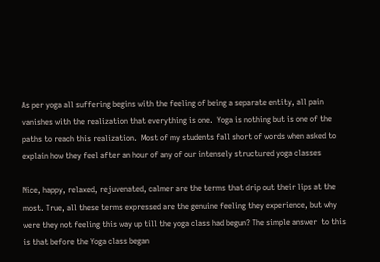As per yoga all suffering begins with the feeling of being a separate entity, all pain vanishes with the realization that everything is one.  Yoga is nothing but is one of the paths to reach this realization.  Most of my students fall short of words when asked to explain how they feel after an hour of any of our intensely structured yoga classes

Nice, happy, relaxed, rejuvenated, calmer are the terms that drip out their lips at the most. True, all these terms expressed are the genuine feeling they experience, but why were they not feeling this way up till the yoga class had begun? The simple answer  to this is that before the Yoga class began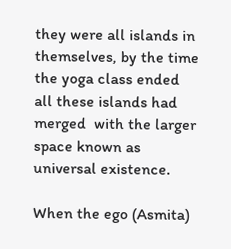they were all islands in themselves, by the time the yoga class ended all these islands had merged  with the larger space known as universal existence.

When the ego (Asmita)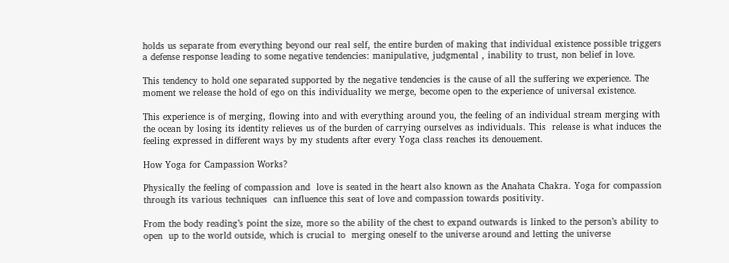holds us separate from everything beyond our real self, the entire burden of making that individual existence possible triggers a defense response leading to some negative tendencies: manipulative, judgmental , inability to trust, non belief in love.

This tendency to hold one separated supported by the negative tendencies is the cause of all the suffering we experience. The moment we release the hold of ego on this individuality we merge, become open to the experience of universal existence.

This experience is of merging, flowing into and with everything around you, the feeling of an individual stream merging with the ocean by losing its identity relieves us of the burden of carrying ourselves as individuals. This  release is what induces the feeling expressed in different ways by my students after every Yoga class reaches its denouement.

How Yoga for Campassion Works?

Physically the feeling of compassion and  love is seated in the heart also known as the Anahata Chakra. Yoga for compassion through its various techniques  can influence this seat of love and compassion towards positivity.

From the body reading’s point the size, more so the ability of the chest to expand outwards is linked to the person’s ability to open  up to the world outside, which is crucial to  merging oneself to the universe around and letting the universe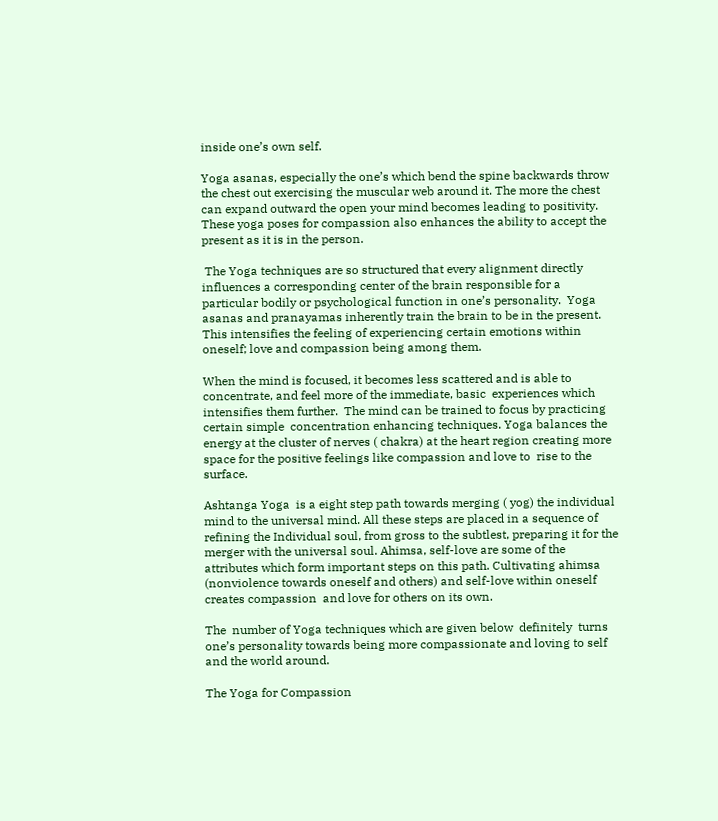inside one’s own self.

Yoga asanas, especially the one’s which bend the spine backwards throw the chest out exercising the muscular web around it. The more the chest can expand outward the open your mind becomes leading to positivity.  These yoga poses for compassion also enhances the ability to accept the present as it is in the person.

 The Yoga techniques are so structured that every alignment directly influences a corresponding center of the brain responsible for a particular bodily or psychological function in one’s personality.  Yoga asanas and pranayamas inherently train the brain to be in the present. This intensifies the feeling of experiencing certain emotions within oneself; love and compassion being among them.

When the mind is focused, it becomes less scattered and is able to concentrate, and feel more of the immediate, basic  experiences which intensifies them further.  The mind can be trained to focus by practicing certain simple  concentration enhancing techniques. Yoga balances the energy at the cluster of nerves ( chakra) at the heart region creating more space for the positive feelings like compassion and love to  rise to the surface.

Ashtanga Yoga  is a eight step path towards merging ( yog) the individual mind to the universal mind. All these steps are placed in a sequence of refining the Individual soul, from gross to the subtlest, preparing it for the merger with the universal soul. Ahimsa, self-love are some of the attributes which form important steps on this path. Cultivating ahimsa (nonviolence towards oneself and others) and self-love within oneself creates compassion  and love for others on its own.

The  number of Yoga techniques which are given below  definitely  turns one’s personality towards being more compassionate and loving to self and the world around.

The Yoga for Compassion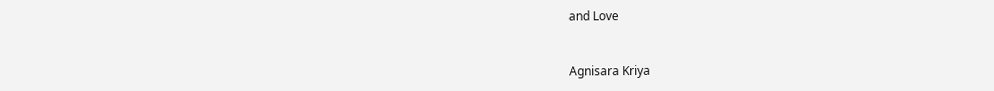and Love


Agnisara Kriya